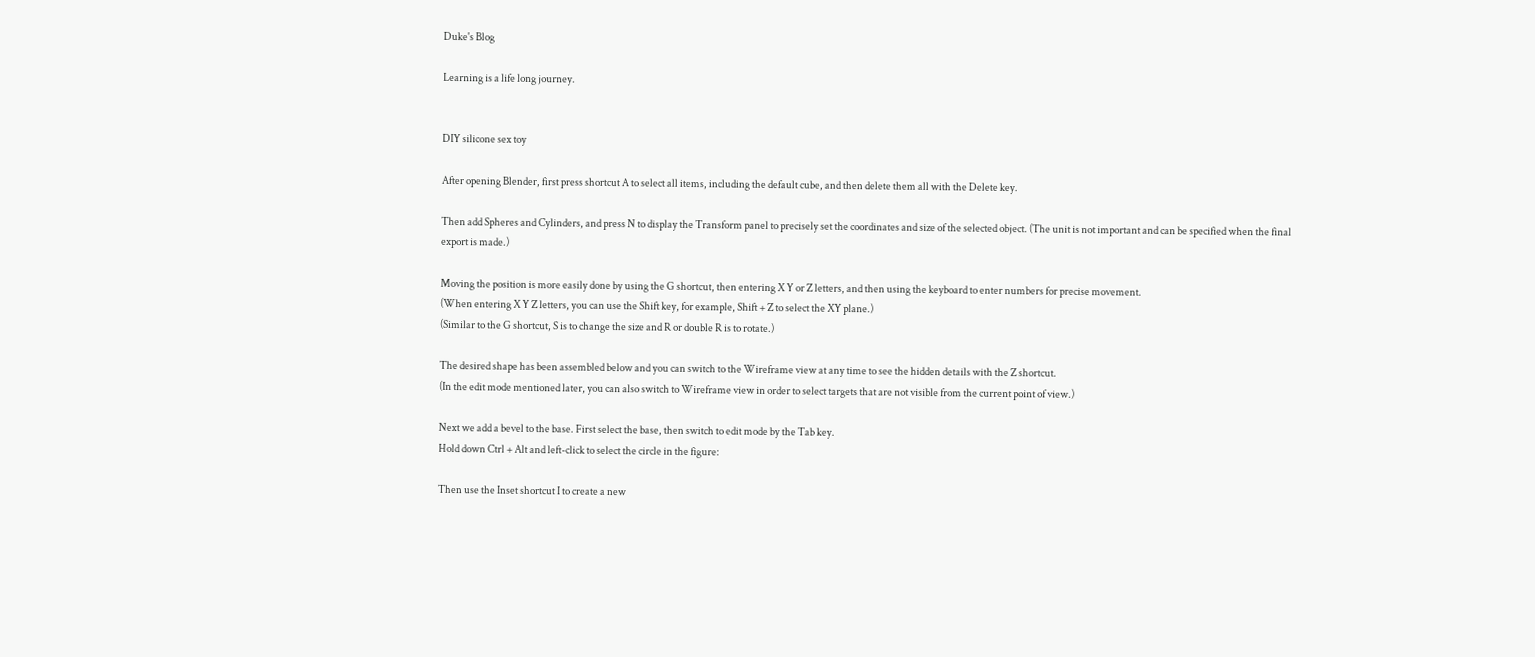Duke's Blog

Learning is a life long journey.


DIY silicone sex toy

After opening Blender, first press shortcut A to select all items, including the default cube, and then delete them all with the Delete key.

Then add Spheres and Cylinders, and press N to display the Transform panel to precisely set the coordinates and size of the selected object. (The unit is not important and can be specified when the final export is made.)

Moving the position is more easily done by using the G shortcut, then entering X Y or Z letters, and then using the keyboard to enter numbers for precise movement.
(When entering X Y Z letters, you can use the Shift key, for example, Shift + Z to select the XY plane.)
(Similar to the G shortcut, S is to change the size and R or double R is to rotate.)

The desired shape has been assembled below and you can switch to the Wireframe view at any time to see the hidden details with the Z shortcut.
(In the edit mode mentioned later, you can also switch to Wireframe view in order to select targets that are not visible from the current point of view.)

Next we add a bevel to the base. First select the base, then switch to edit mode by the Tab key.
Hold down Ctrl + Alt and left-click to select the circle in the figure:

Then use the Inset shortcut I to create a new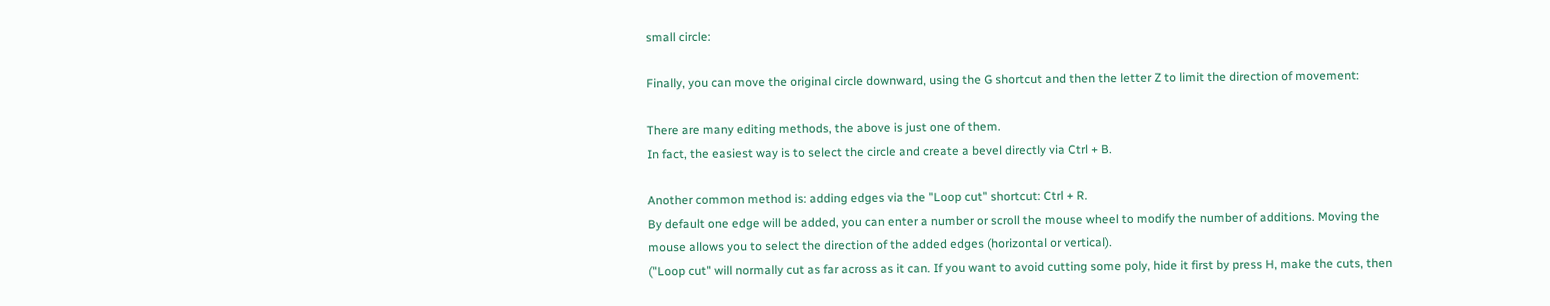small circle:

Finally, you can move the original circle downward, using the G shortcut and then the letter Z to limit the direction of movement:

There are many editing methods, the above is just one of them.
In fact, the easiest way is to select the circle and create a bevel directly via Ctrl + B.

Another common method is: adding edges via the "Loop cut" shortcut: Ctrl + R.
By default one edge will be added, you can enter a number or scroll the mouse wheel to modify the number of additions. Moving the mouse allows you to select the direction of the added edges (horizontal or vertical).
("Loop cut" will normally cut as far across as it can. If you want to avoid cutting some poly, hide it first by press H, make the cuts, then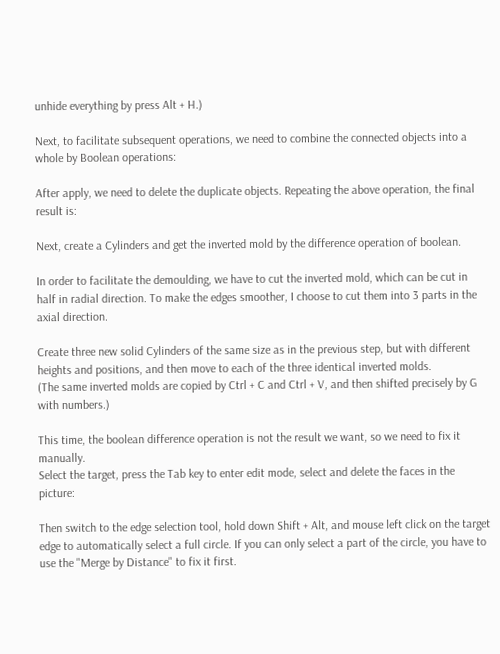unhide everything by press Alt + H.)

Next, to facilitate subsequent operations, we need to combine the connected objects into a whole by Boolean operations:

After apply, we need to delete the duplicate objects. Repeating the above operation, the final result is:

Next, create a Cylinders and get the inverted mold by the difference operation of boolean.

In order to facilitate the demoulding, we have to cut the inverted mold, which can be cut in half in radial direction. To make the edges smoother, I choose to cut them into 3 parts in the axial direction.

Create three new solid Cylinders of the same size as in the previous step, but with different heights and positions, and then move to each of the three identical inverted molds.
(The same inverted molds are copied by Ctrl + C and Ctrl + V, and then shifted precisely by G with numbers.)

This time, the boolean difference operation is not the result we want, so we need to fix it manually.
Select the target, press the Tab key to enter edit mode, select and delete the faces in the picture:

Then switch to the edge selection tool, hold down Shift + Alt, and mouse left click on the target edge to automatically select a full circle. If you can only select a part of the circle, you have to use the "Merge by Distance" to fix it first.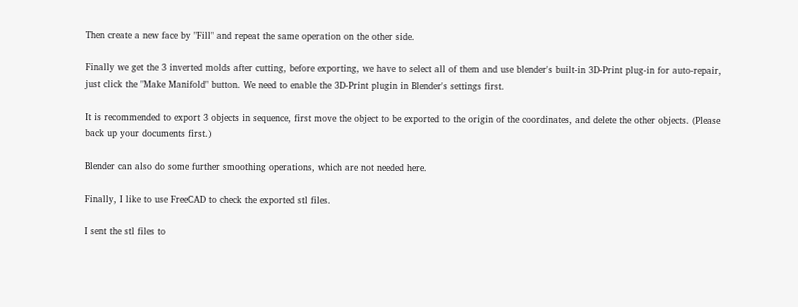Then create a new face by "Fill" and repeat the same operation on the other side.

Finally we get the 3 inverted molds after cutting, before exporting, we have to select all of them and use blender's built-in 3D-Print plug-in for auto-repair, just click the "Make Manifold" button. We need to enable the 3D-Print plugin in Blender's settings first.

It is recommended to export 3 objects in sequence, first move the object to be exported to the origin of the coordinates, and delete the other objects. (Please back up your documents first.)

Blender can also do some further smoothing operations, which are not needed here.

Finally, I like to use FreeCAD to check the exported stl files.

I sent the stl files to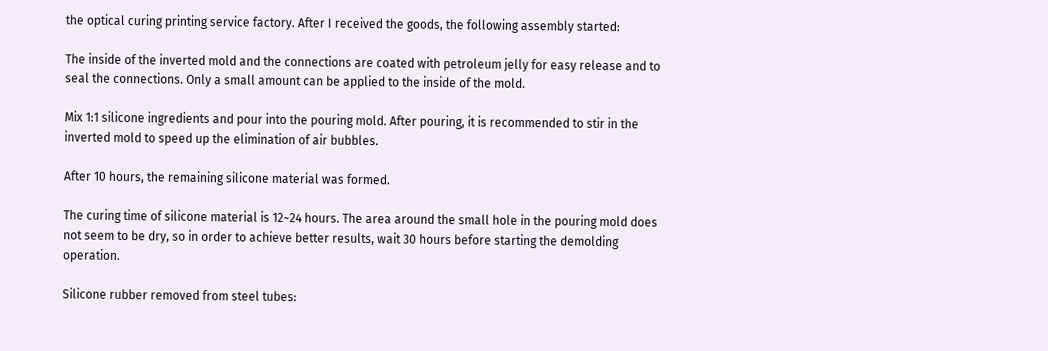the optical curing printing service factory. After I received the goods, the following assembly started:

The inside of the inverted mold and the connections are coated with petroleum jelly for easy release and to seal the connections. Only a small amount can be applied to the inside of the mold.

Mix 1:1 silicone ingredients and pour into the pouring mold. After pouring, it is recommended to stir in the inverted mold to speed up the elimination of air bubbles.

After 10 hours, the remaining silicone material was formed.

The curing time of silicone material is 12~24 hours. The area around the small hole in the pouring mold does not seem to be dry, so in order to achieve better results, wait 30 hours before starting the demolding operation.

Silicone rubber removed from steel tubes: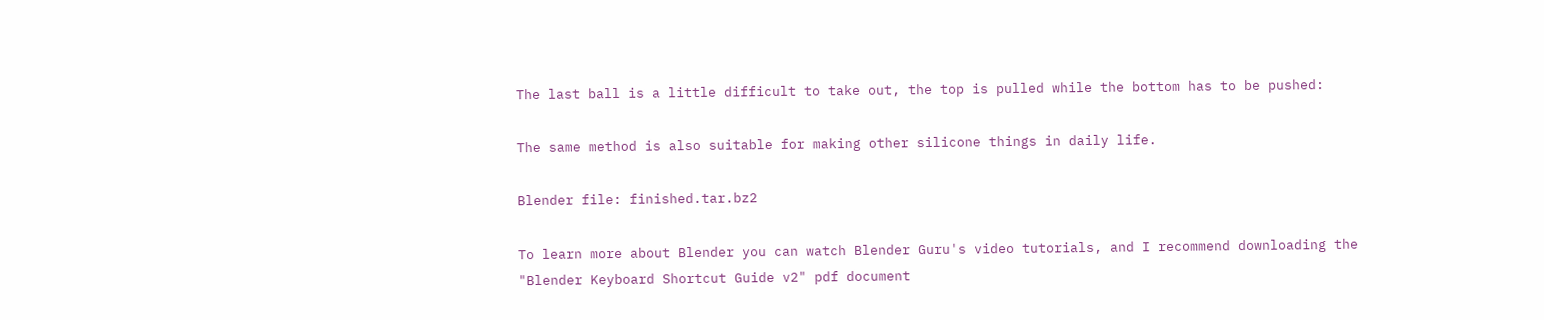The last ball is a little difficult to take out, the top is pulled while the bottom has to be pushed:

The same method is also suitable for making other silicone things in daily life.

Blender file: finished.tar.bz2

To learn more about Blender you can watch Blender Guru's video tutorials, and I recommend downloading the "Blender Keyboard Shortcut Guide v2" pdf document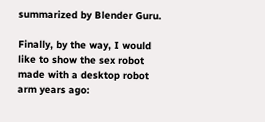summarized by Blender Guru.

Finally, by the way, I would like to show the sex robot made with a desktop robot arm years ago: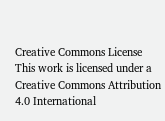Creative Commons License
This work is licensed under a Creative Commons Attribution 4.0 International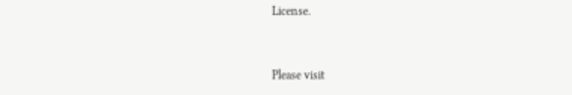License.


Please visit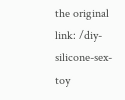the original link: /diy-silicone-sex-toy